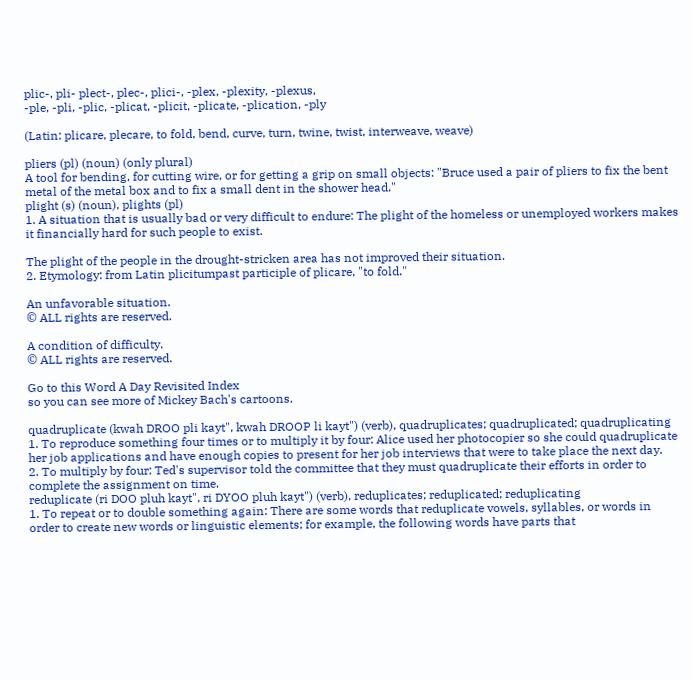plic-, pli- plect-, plec-, plici-, -plex, -plexity, -plexus,
-ple, -pli, -plic, -plicat, -plicit, -plicate, -plication, -ply

(Latin: plicare, plecare, to fold, bend, curve, turn, twine, twist, interweave, weave)

pliers (pl) (noun) (only plural)
A tool for bending, for cutting wire, or for getting a grip on small objects: "Bruce used a pair of pliers to fix the bent metal of the metal box and to fix a small dent in the shower head."
plight (s) (noun), plights (pl)
1. A situation that is usually bad or very difficult to endure: The plight of the homeless or unemployed workers makes it financially hard for such people to exist.

The plight of the people in the drought-stricken area has not improved their situation.
2. Etymology: from Latin plicitumpast participle of plicare, "to fold."

An unfavorable situation.
© ALL rights are reserved.

A condition of difficulty.
© ALL rights are reserved.

Go to this Word A Day Revisited Index
so you can see more of Mickey Bach's cartoons.

quadruplicate (kwah DROO pli kayt", kwah DROOP li kayt") (verb), quadruplicates; quadruplicated; quadruplicating
1. To reproduce something four times or to multiply it by four: Alice used her photocopier so she could quadruplicate her job applications and have enough copies to present for her job interviews that were to take place the next day.
2. To multiply by four: Ted's supervisor told the committee that they must quadruplicate their efforts in order to complete the assignment on time.
reduplicate (ri DOO pluh kayt", ri DYOO pluh kayt") (verb), reduplicates; reduplicated; reduplicating
1. To repeat or to double something again: There are some words that reduplicate vowels, syllables, or words in order to create new words or linguistic elements; for example, the following words have parts that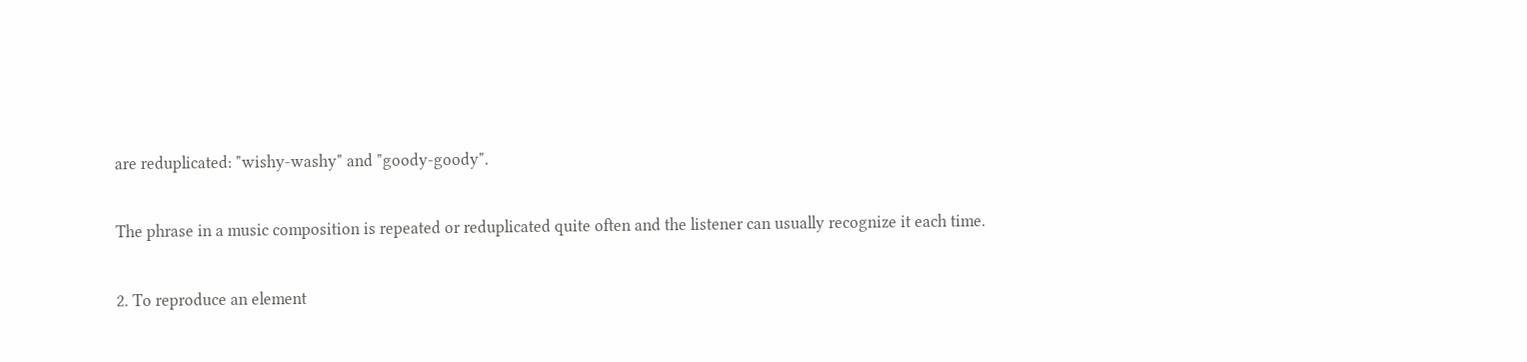are reduplicated: "wishy-washy" and "goody-goody".

The phrase in a music composition is repeated or reduplicated quite often and the listener can usually recognize it each time.

2. To reproduce an element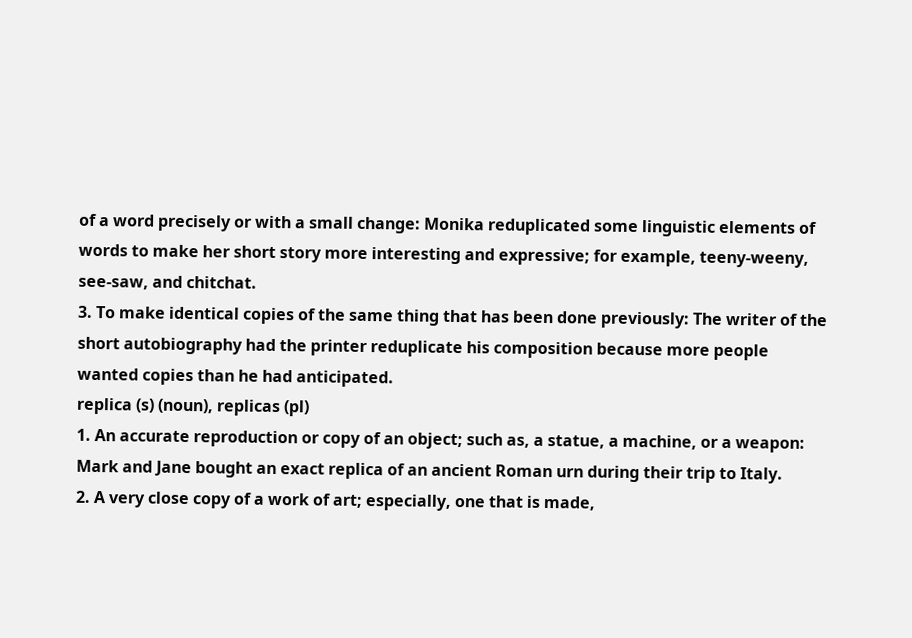of a word precisely or with a small change: Monika reduplicated some linguistic elements of words to make her short story more interesting and expressive; for example, teeny-weeny, see-saw, and chitchat.
3. To make identical copies of the same thing that has been done previously: The writer of the short autobiography had the printer reduplicate his composition because more people wanted copies than he had anticipated.
replica (s) (noun), replicas (pl)
1. An accurate reproduction or copy of an object; such as, a statue, a machine, or a weapon: Mark and Jane bought an exact replica of an ancient Roman urn during their trip to Italy.
2. A very close copy of a work of art; especially, one that is made,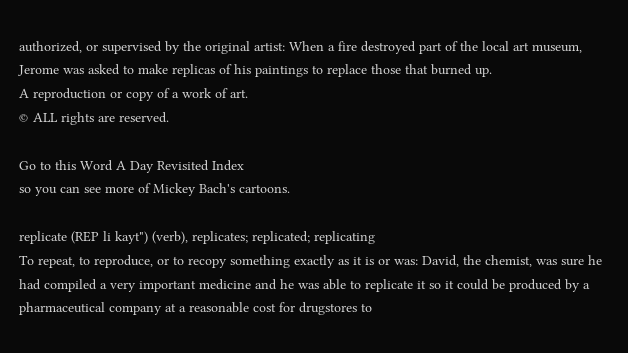authorized, or supervised by the original artist: When a fire destroyed part of the local art museum, Jerome was asked to make replicas of his paintings to replace those that burned up.
A reproduction or copy of a work of art.
© ALL rights are reserved.

Go to this Word A Day Revisited Index
so you can see more of Mickey Bach's cartoons.

replicate (REP li kayt") (verb), replicates; replicated; replicating
To repeat, to reproduce, or to recopy something exactly as it is or was: David, the chemist, was sure he had compiled a very important medicine and he was able to replicate it so it could be produced by a pharmaceutical company at a reasonable cost for drugstores to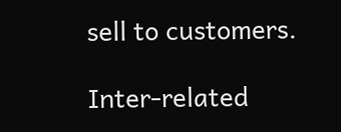sell to customers.

Inter-related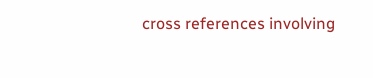cross references involving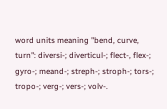word units meaning "bend, curve, turn": diversi-; diverticul-; flect-, flex-; gyro-; meand-; streph-; stroph-; tors-; tropo-; verg-; vers-; volv-.